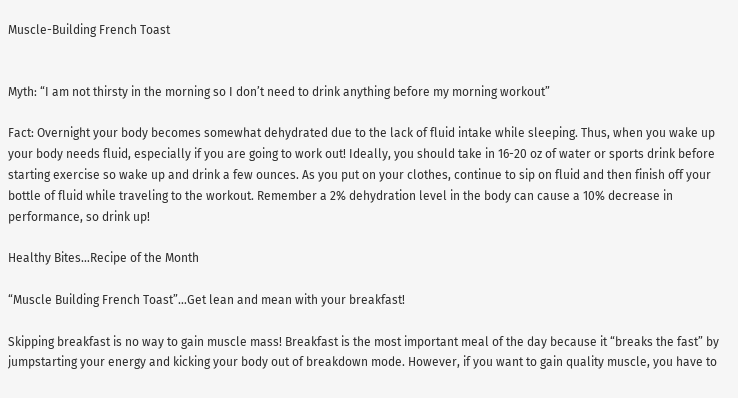Muscle-Building French Toast


Myth: “I am not thirsty in the morning so I don’t need to drink anything before my morning workout”

Fact: Overnight your body becomes somewhat dehydrated due to the lack of fluid intake while sleeping. Thus, when you wake up your body needs fluid, especially if you are going to work out! Ideally, you should take in 16-20 oz of water or sports drink before starting exercise so wake up and drink a few ounces. As you put on your clothes, continue to sip on fluid and then finish off your bottle of fluid while traveling to the workout. Remember a 2% dehydration level in the body can cause a 10% decrease in performance, so drink up!

Healthy Bites…Recipe of the Month

“Muscle Building French Toast”…Get lean and mean with your breakfast!

Skipping breakfast is no way to gain muscle mass! Breakfast is the most important meal of the day because it “breaks the fast” by jumpstarting your energy and kicking your body out of breakdown mode. However, if you want to gain quality muscle, you have to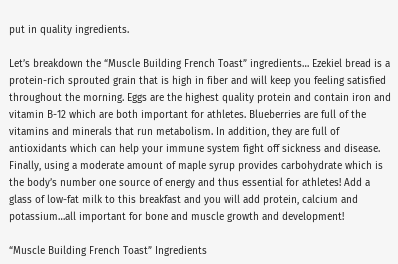put in quality ingredients.

Let’s breakdown the “Muscle Building French Toast” ingredients… Ezekiel bread is a protein-rich sprouted grain that is high in fiber and will keep you feeling satisfied throughout the morning. Eggs are the highest quality protein and contain iron and vitamin B-12 which are both important for athletes. Blueberries are full of the vitamins and minerals that run metabolism. In addition, they are full of antioxidants which can help your immune system fight off sickness and disease. Finally, using a moderate amount of maple syrup provides carbohydrate which is the body’s number one source of energy and thus essential for athletes! Add a glass of low-fat milk to this breakfast and you will add protein, calcium and potassium…all important for bone and muscle growth and development!

“Muscle Building French Toast” Ingredients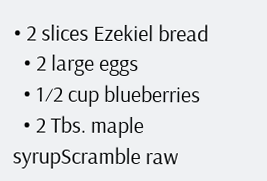• 2 slices Ezekiel bread
  • 2 large eggs
  • 1⁄2 cup blueberries
  • 2 Tbs. maple syrupScramble raw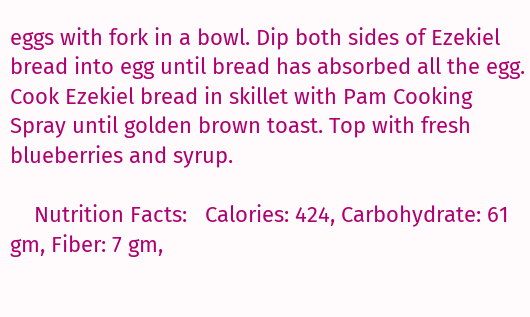eggs with fork in a bowl. Dip both sides of Ezekiel bread into egg until bread has absorbed all the egg. Cook Ezekiel bread in skillet with Pam Cooking Spray until golden brown toast. Top with fresh blueberries and syrup.

    Nutrition Facts:   Calories: 424, Carbohydrate: 61 gm, Fiber: 7 gm,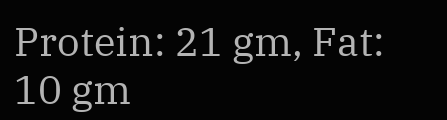Protein: 21 gm, Fat: 10 gm